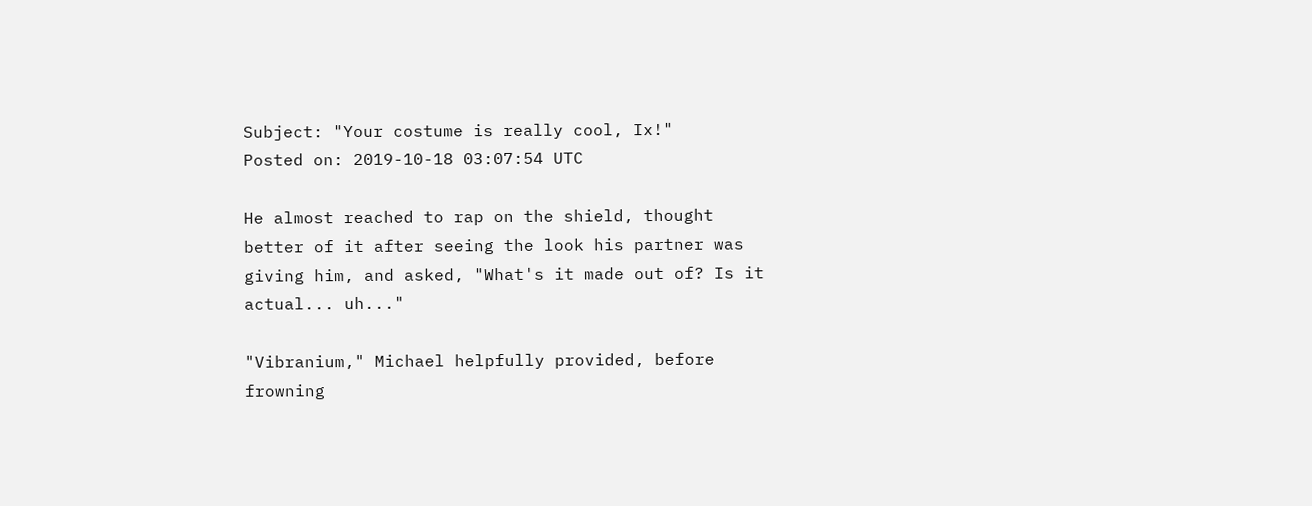Subject: "Your costume is really cool, Ix!"
Posted on: 2019-10-18 03:07:54 UTC

He almost reached to rap on the shield, thought better of it after seeing the look his partner was giving him, and asked, "What's it made out of? Is it actual... uh..."

"Vibranium," Michael helpfully provided, before frowning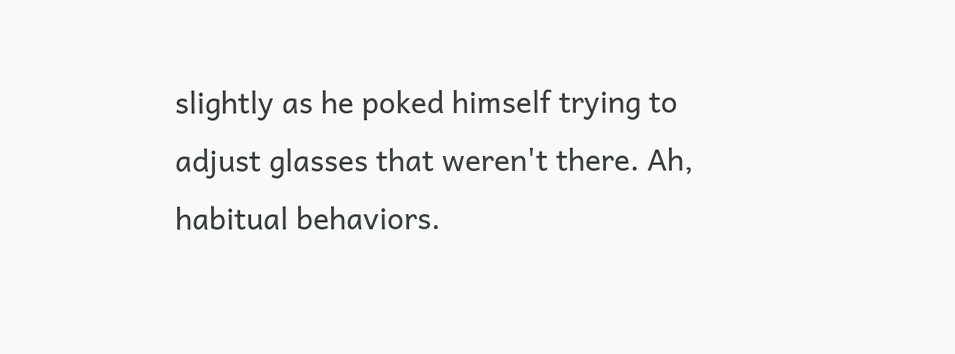slightly as he poked himself trying to adjust glasses that weren't there. Ah, habitual behaviors.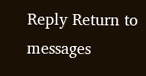Reply Return to messages